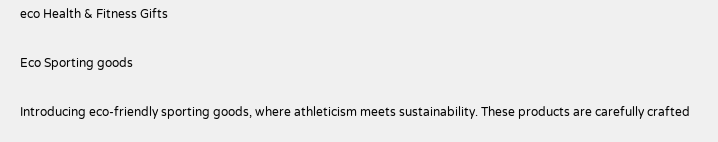eco Health & Fitness Gifts

Eco Sporting goods

Introducing eco-friendly sporting goods, where athleticism meets sustainability. These products are carefully crafted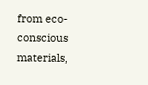from eco-conscious materials,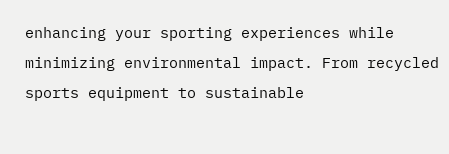enhancing your sporting experiences while minimizing environmental impact. From recycled sports equipment to sustainable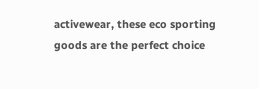activewear, these eco sporting goods are the perfect choice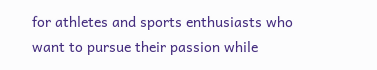for athletes and sports enthusiasts who want to pursue their passion while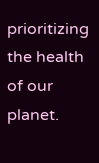prioritizing the health of our planet.